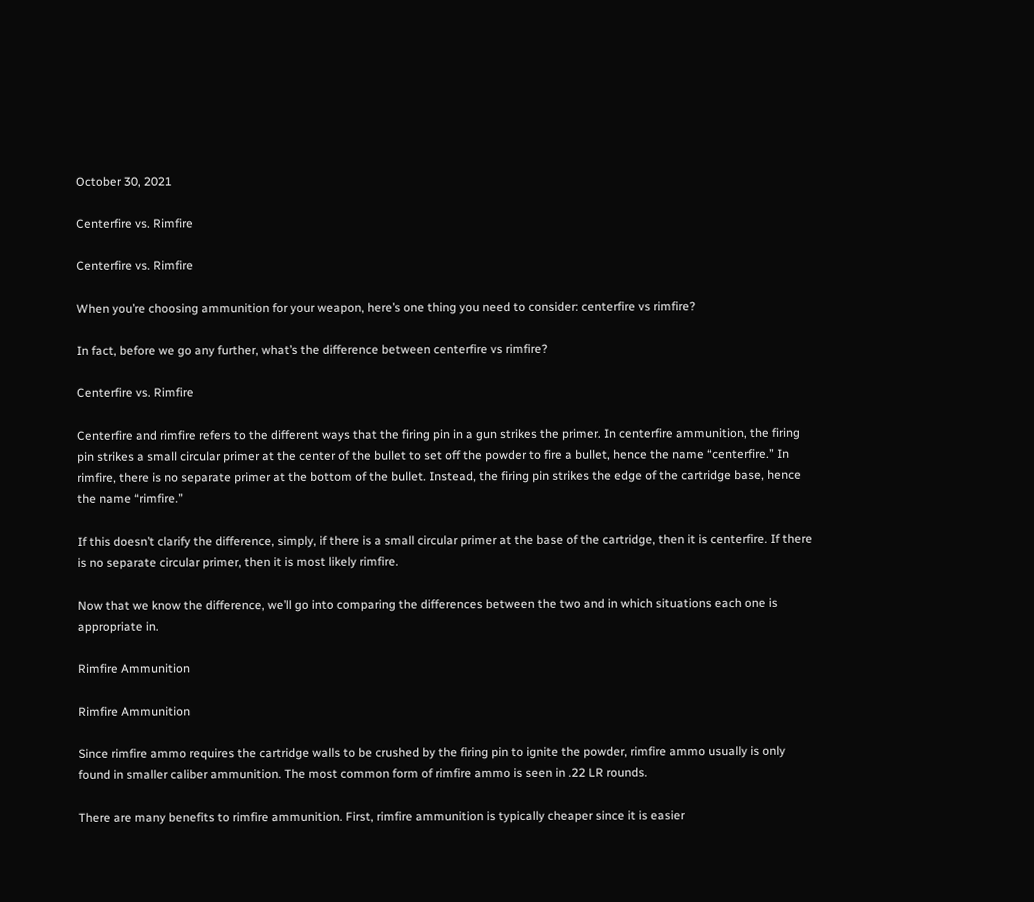October 30, 2021

Centerfire vs. Rimfire

Centerfire vs. Rimfire

When you’re choosing ammunition for your weapon, here’s one thing you need to consider: centerfire vs rimfire?

In fact, before we go any further, what’s the difference between centerfire vs rimfire?

Centerfire vs. Rimfire

Centerfire and rimfire refers to the different ways that the firing pin in a gun strikes the primer. In centerfire ammunition, the firing pin strikes a small circular primer at the center of the bullet to set off the powder to fire a bullet, hence the name “centerfire.” In rimfire, there is no separate primer at the bottom of the bullet. Instead, the firing pin strikes the edge of the cartridge base, hence the name “rimfire.”

If this doesn’t clarify the difference, simply, if there is a small circular primer at the base of the cartridge, then it is centerfire. If there is no separate circular primer, then it is most likely rimfire.

Now that we know the difference, we’ll go into comparing the differences between the two and in which situations each one is appropriate in.

Rimfire Ammunition

Rimfire Ammunition

Since rimfire ammo requires the cartridge walls to be crushed by the firing pin to ignite the powder, rimfire ammo usually is only found in smaller caliber ammunition. The most common form of rimfire ammo is seen in .22 LR rounds.

There are many benefits to rimfire ammunition. First, rimfire ammunition is typically cheaper since it is easier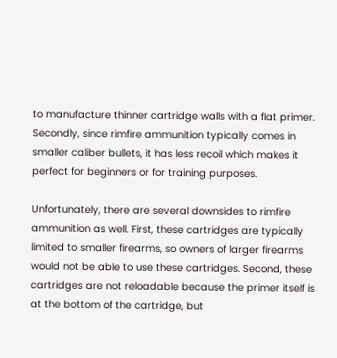to manufacture thinner cartridge walls with a flat primer. Secondly, since rimfire ammunition typically comes in smaller caliber bullets, it has less recoil which makes it perfect for beginners or for training purposes.

Unfortunately, there are several downsides to rimfire ammunition as well. First, these cartridges are typically limited to smaller firearms, so owners of larger firearms would not be able to use these cartridges. Second, these cartridges are not reloadable because the primer itself is at the bottom of the cartridge, but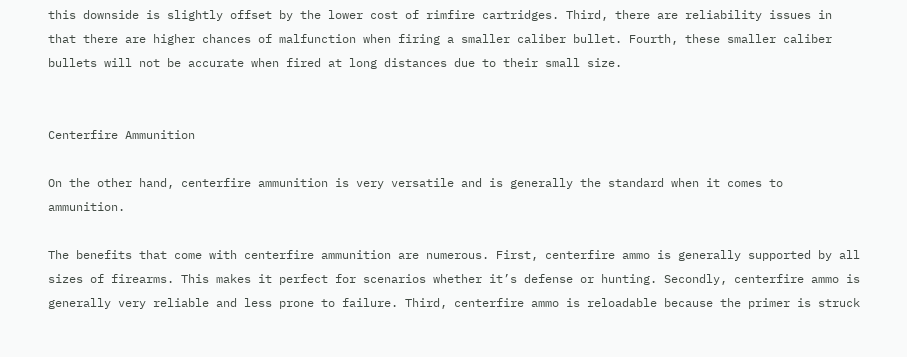this downside is slightly offset by the lower cost of rimfire cartridges. Third, there are reliability issues in that there are higher chances of malfunction when firing a smaller caliber bullet. Fourth, these smaller caliber bullets will not be accurate when fired at long distances due to their small size.


Centerfire Ammunition

On the other hand, centerfire ammunition is very versatile and is generally the standard when it comes to ammunition.

The benefits that come with centerfire ammunition are numerous. First, centerfire ammo is generally supported by all sizes of firearms. This makes it perfect for scenarios whether it’s defense or hunting. Secondly, centerfire ammo is generally very reliable and less prone to failure. Third, centerfire ammo is reloadable because the primer is struck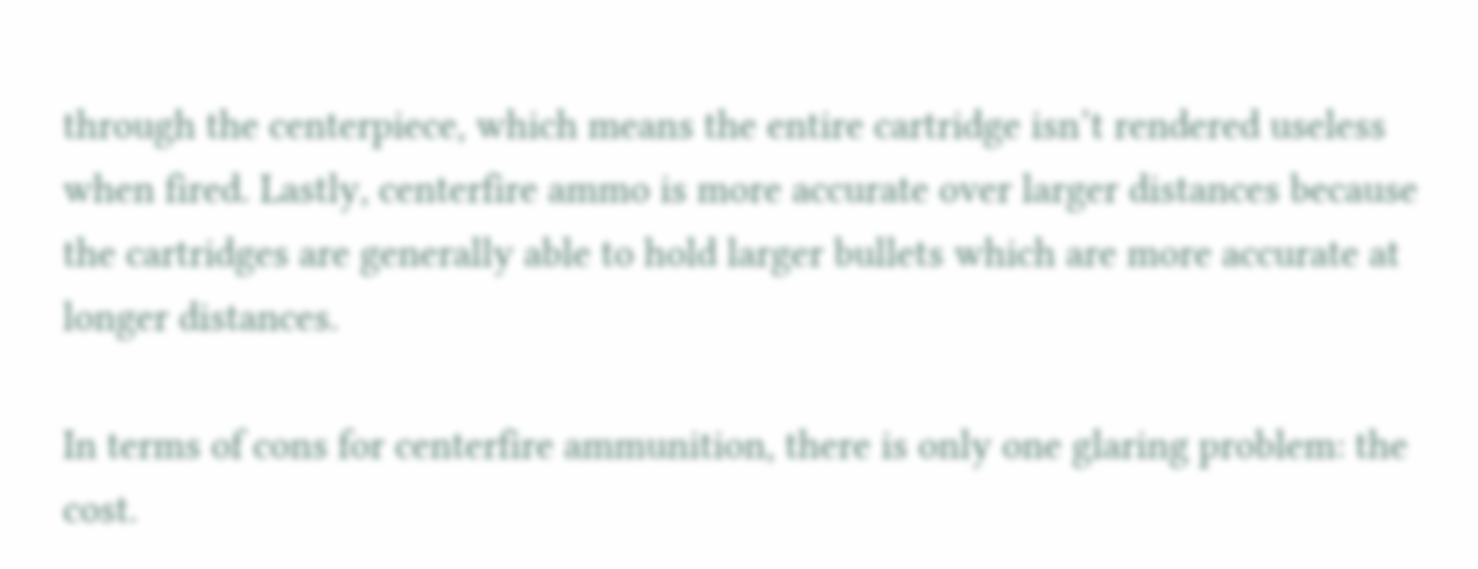through the centerpiece, which means the entire cartridge isn’t rendered useless when fired. Lastly, centerfire ammo is more accurate over larger distances because the cartridges are generally able to hold larger bullets which are more accurate at longer distances.

In terms of cons for centerfire ammunition, there is only one glaring problem: the cost.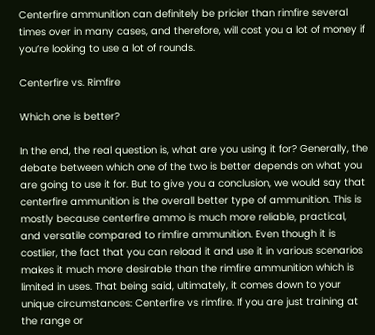Centerfire ammunition can definitely be pricier than rimfire several times over in many cases, and therefore, will cost you a lot of money if you’re looking to use a lot of rounds.

Centerfire vs. Rimfire

Which one is better?

In the end, the real question is, what are you using it for? Generally, the debate between which one of the two is better depends on what you are going to use it for. But to give you a conclusion, we would say that centerfire ammunition is the overall better type of ammunition. This is mostly because centerfire ammo is much more reliable, practical, and versatile compared to rimfire ammunition. Even though it is costlier, the fact that you can reload it and use it in various scenarios makes it much more desirable than the rimfire ammunition which is limited in uses. That being said, ultimately, it comes down to your unique circumstances: Centerfire vs rimfire. If you are just training at the range or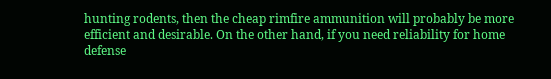hunting rodents, then the cheap rimfire ammunition will probably be more efficient and desirable. On the other hand, if you need reliability for home defense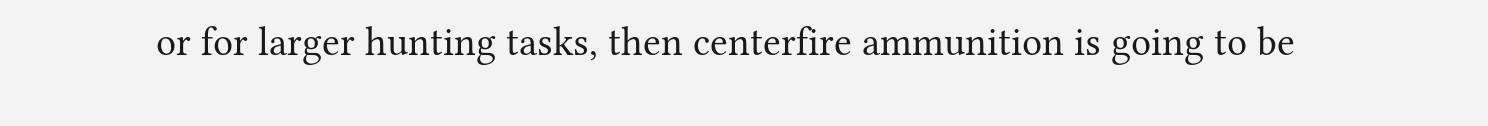or for larger hunting tasks, then centerfire ammunition is going to be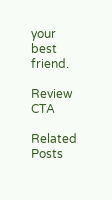your best friend.

Review CTA

Related Posts